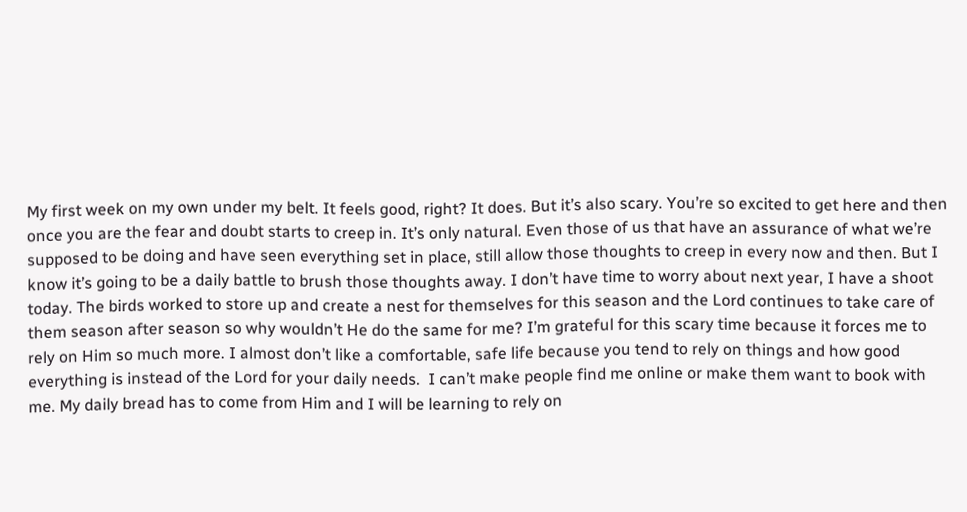My first week on my own under my belt. It feels good, right? It does. But it’s also scary. You’re so excited to get here and then once you are the fear and doubt starts to creep in. It’s only natural. Even those of us that have an assurance of what we’re supposed to be doing and have seen everything set in place, still allow those thoughts to creep in every now and then. But I know it’s going to be a daily battle to brush those thoughts away. I don’t have time to worry about next year, I have a shoot today. The birds worked to store up and create a nest for themselves for this season and the Lord continues to take care of them season after season so why wouldn’t He do the same for me? I’m grateful for this scary time because it forces me to rely on Him so much more. I almost don’t like a comfortable, safe life because you tend to rely on things and how good everything is instead of the Lord for your daily needs.  I can’t make people find me online or make them want to book with me. My daily bread has to come from Him and I will be learning to rely on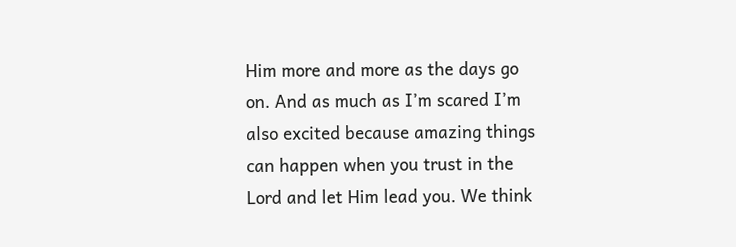Him more and more as the days go on. And as much as I’m scared I’m also excited because amazing things can happen when you trust in the Lord and let Him lead you. We think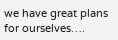we have great plans for ourselves….